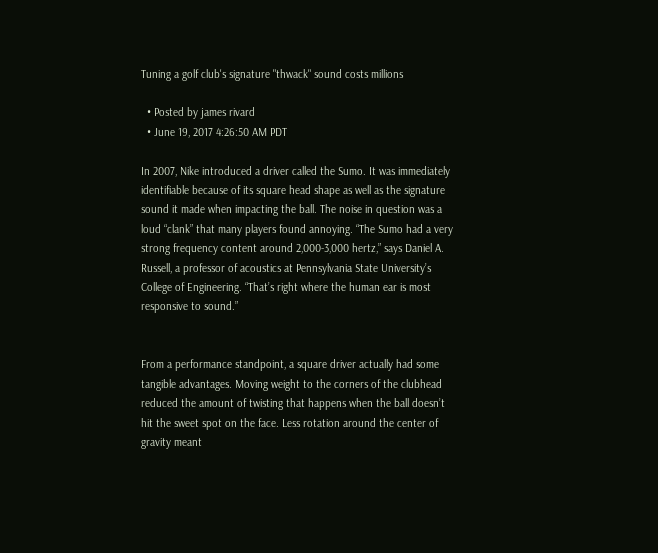Tuning a golf club's signature "thwack" sound costs millions

  • Posted by james rivard
  • June 19, 2017 4:26:50 AM PDT

In 2007, Nike introduced a driver called the Sumo. It was immediately identifiable because of its square head shape as well as the signature sound it made when impacting the ball. The noise in question was a loud “clank” that many players found annoying. “The Sumo had a very strong frequency content around 2,000-3,000 hertz,” says Daniel A. Russell, a professor of acoustics at Pennsylvania State University’s College of Engineering. “That’s right where the human ear is most responsive to sound.”


From a performance standpoint, a square driver actually had some tangible advantages. Moving weight to the corners of the clubhead reduced the amount of twisting that happens when the ball doesn’t hit the sweet spot on the face. Less rotation around the center of gravity meant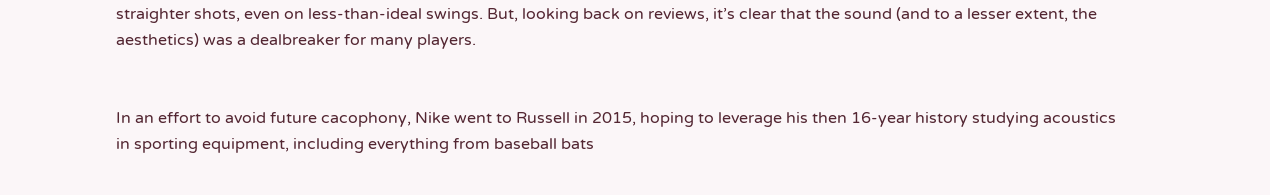straighter shots, even on less-than-ideal swings. But, looking back on reviews, it’s clear that the sound (and to a lesser extent, the aesthetics) was a dealbreaker for many players.


In an effort to avoid future cacophony, Nike went to Russell in 2015, hoping to leverage his then 16-year history studying acoustics in sporting equipment, including everything from baseball bats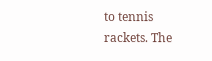to tennis rackets. The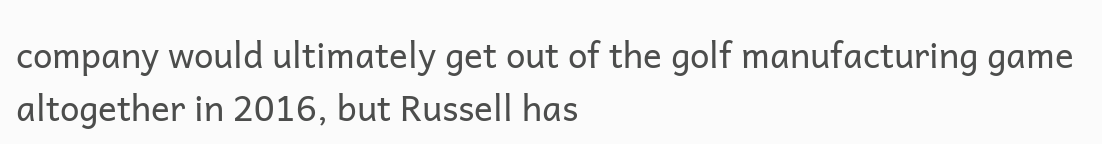company would ultimately get out of the golf manufacturing game altogether in 2016, but Russell has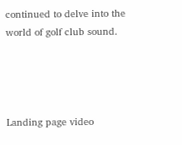continued to delve into the world of golf club sound.




Landing page video